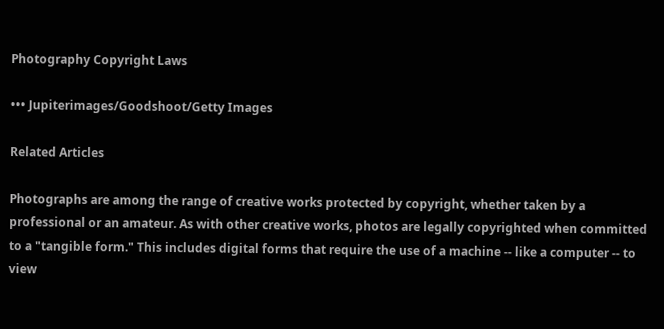Photography Copyright Laws

••• Jupiterimages/Goodshoot/Getty Images

Related Articles

Photographs are among the range of creative works protected by copyright, whether taken by a professional or an amateur. As with other creative works, photos are legally copyrighted when committed to a "tangible form." This includes digital forms that require the use of a machine -- like a computer -- to view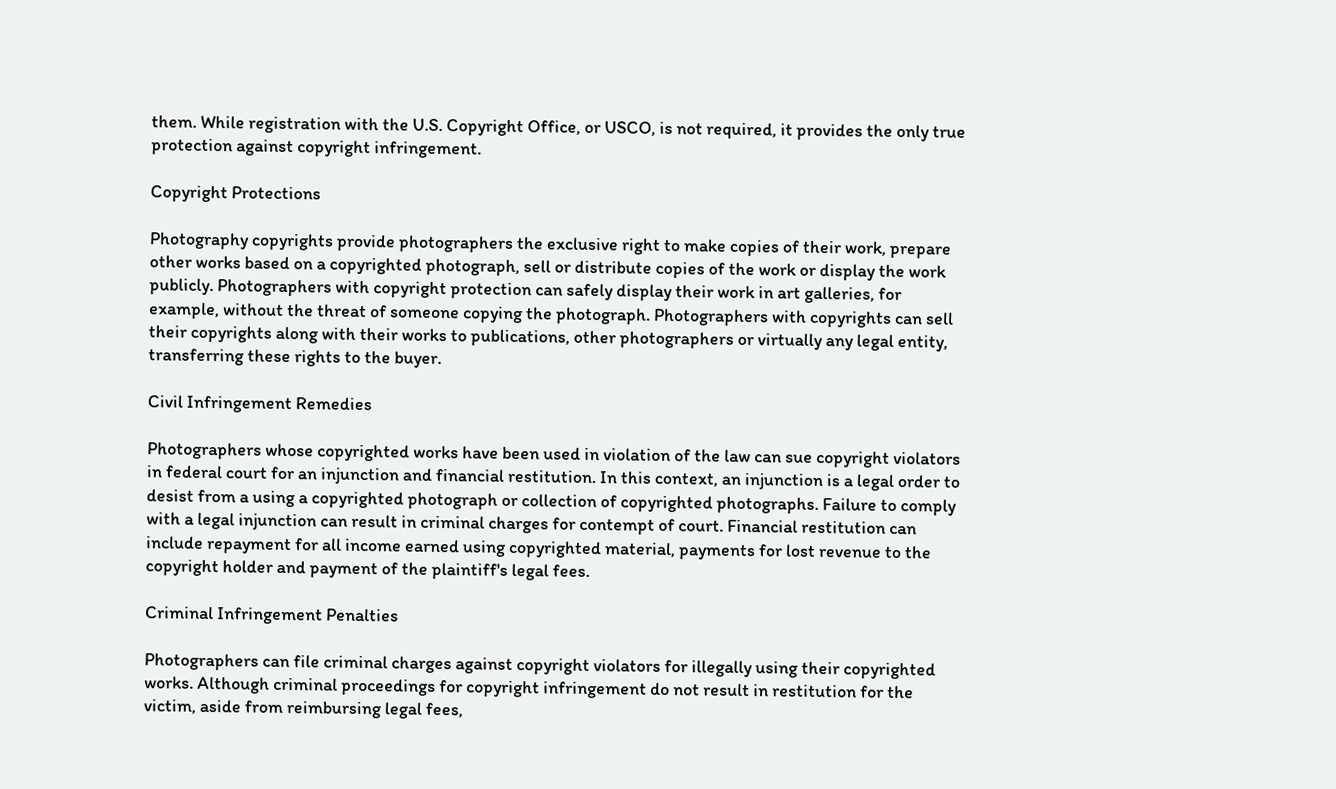them. While registration with the U.S. Copyright Office, or USCO, is not required, it provides the only true protection against copyright infringement.

Copyright Protections

Photography copyrights provide photographers the exclusive right to make copies of their work, prepare other works based on a copyrighted photograph, sell or distribute copies of the work or display the work publicly. Photographers with copyright protection can safely display their work in art galleries, for example, without the threat of someone copying the photograph. Photographers with copyrights can sell their copyrights along with their works to publications, other photographers or virtually any legal entity, transferring these rights to the buyer.

Civil Infringement Remedies

Photographers whose copyrighted works have been used in violation of the law can sue copyright violators in federal court for an injunction and financial restitution. In this context, an injunction is a legal order to desist from a using a copyrighted photograph or collection of copyrighted photographs. Failure to comply with a legal injunction can result in criminal charges for contempt of court. Financial restitution can include repayment for all income earned using copyrighted material, payments for lost revenue to the copyright holder and payment of the plaintiff's legal fees.

Criminal Infringement Penalties

Photographers can file criminal charges against copyright violators for illegally using their copyrighted works. Although criminal proceedings for copyright infringement do not result in restitution for the victim, aside from reimbursing legal fees,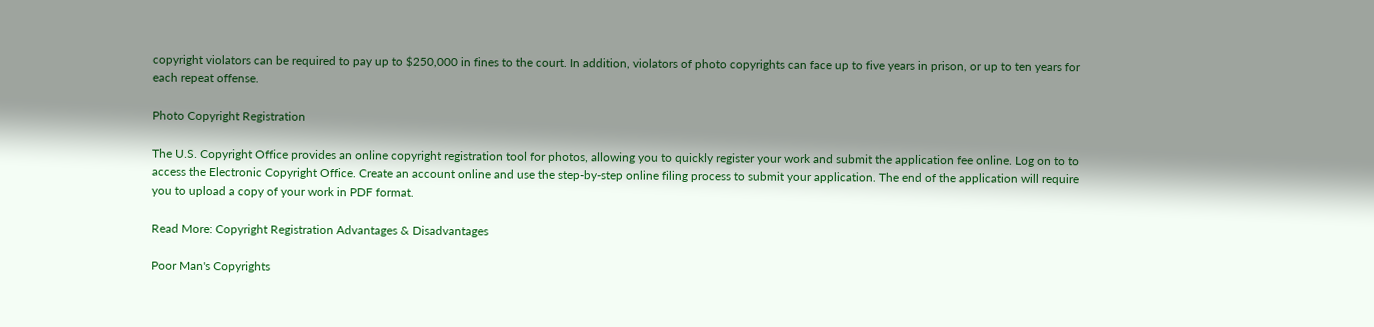copyright violators can be required to pay up to $250,000 in fines to the court. In addition, violators of photo copyrights can face up to five years in prison, or up to ten years for each repeat offense.

Photo Copyright Registration

The U.S. Copyright Office provides an online copyright registration tool for photos, allowing you to quickly register your work and submit the application fee online. Log on to to access the Electronic Copyright Office. Create an account online and use the step-by-step online filing process to submit your application. The end of the application will require you to upload a copy of your work in PDF format.

Read More: Copyright Registration Advantages & Disadvantages

Poor Man's Copyrights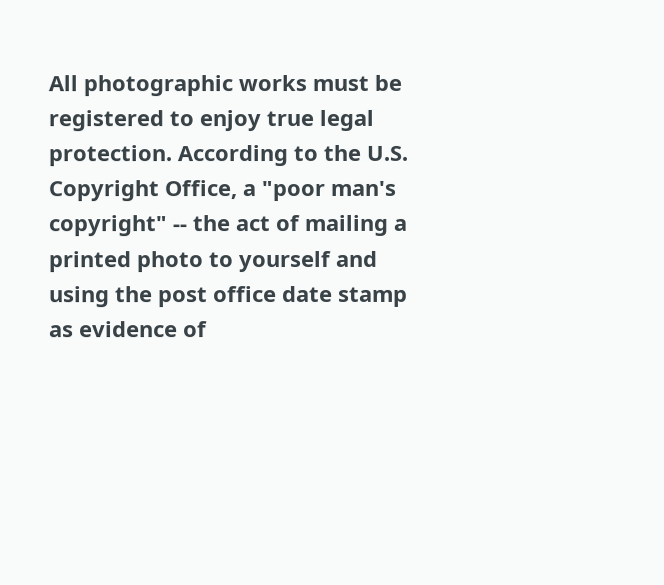All photographic works must be registered to enjoy true legal protection. According to the U.S. Copyright Office, a "poor man's copyright" -- the act of mailing a printed photo to yourself and using the post office date stamp as evidence of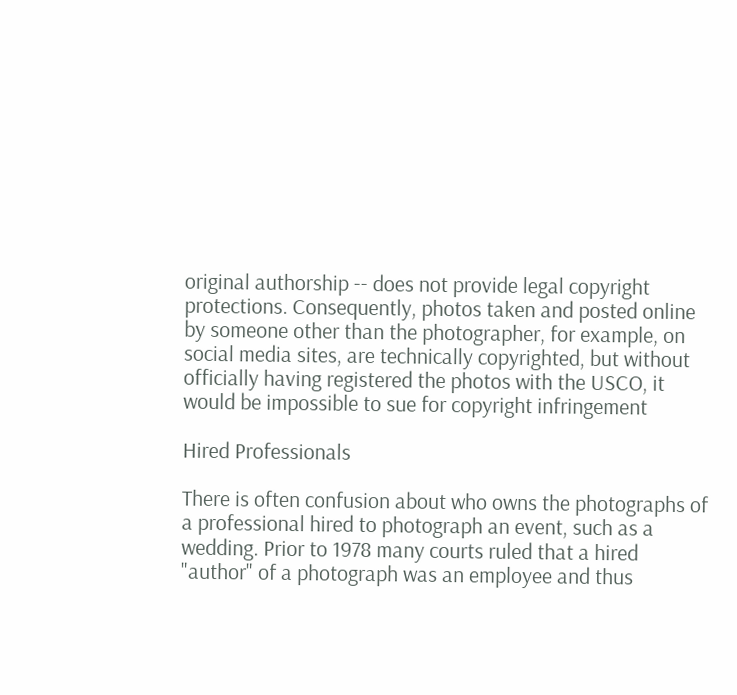original authorship -- does not provide legal copyright protections. Consequently, photos taken and posted online by someone other than the photographer, for example, on social media sites, are technically copyrighted, but without officially having registered the photos with the USCO, it would be impossible to sue for copyright infringement

Hired Professionals

There is often confusion about who owns the photographs of a professional hired to photograph an event, such as a wedding. Prior to 1978 many courts ruled that a hired "author" of a photograph was an employee and thus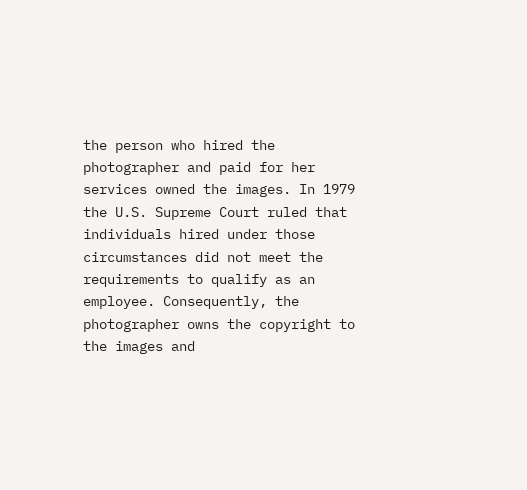the person who hired the photographer and paid for her services owned the images. In 1979 the U.S. Supreme Court ruled that individuals hired under those circumstances did not meet the requirements to qualify as an employee. Consequently, the photographer owns the copyright to the images and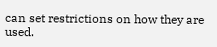can set restrictions on how they are used.